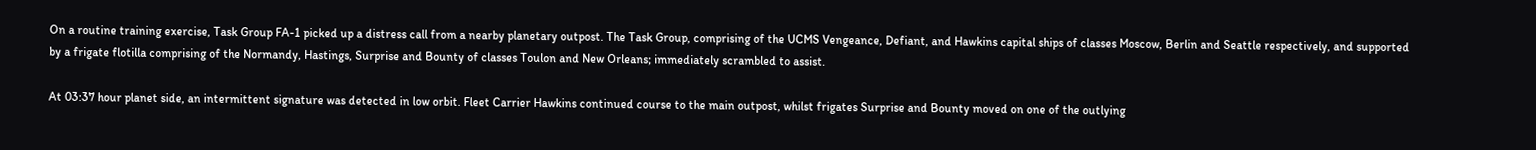On a routine training exercise, Task Group FA-1 picked up a distress call from a nearby planetary outpost. The Task Group, comprising of the UCMS Vengeance, Defiant, and Hawkins capital ships of classes Moscow, Berlin and Seattle respectively, and supported by a frigate flotilla comprising of the Normandy, Hastings, Surprise and Bounty of classes Toulon and New Orleans; immediately scrambled to assist.

At 03:37 hour planet side, an intermittent signature was detected in low orbit. Fleet Carrier Hawkins continued course to the main outpost, whilst frigates Surprise and Bounty moved on one of the outlying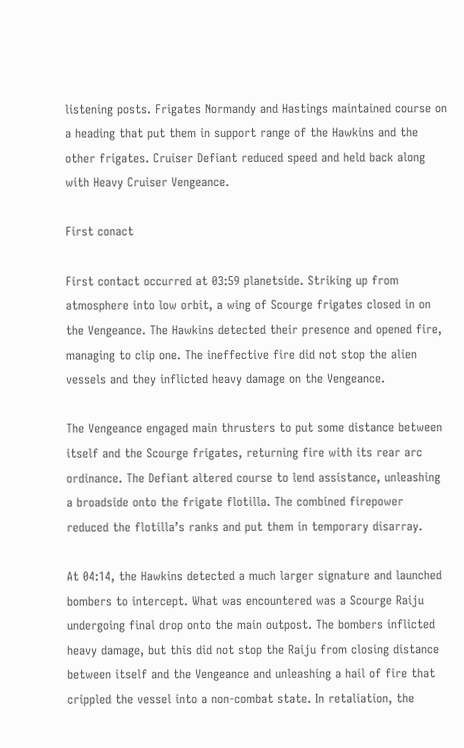listening posts. Frigates Normandy and Hastings maintained course on a heading that put them in support range of the Hawkins and the other frigates. Cruiser Defiant reduced speed and held back along with Heavy Cruiser Vengeance.

First conact

First contact occurred at 03:59 planetside. Striking up from atmosphere into low orbit, a wing of Scourge frigates closed in on the Vengeance. The Hawkins detected their presence and opened fire, managing to clip one. The ineffective fire did not stop the alien vessels and they inflicted heavy damage on the Vengeance.

The Vengeance engaged main thrusters to put some distance between itself and the Scourge frigates, returning fire with its rear arc ordinance. The Defiant altered course to lend assistance, unleashing a broadside onto the frigate flotilla. The combined firepower reduced the flotilla’s ranks and put them in temporary disarray.

At 04:14, the Hawkins detected a much larger signature and launched bombers to intercept. What was encountered was a Scourge Raiju undergoing final drop onto the main outpost. The bombers inflicted heavy damage, but this did not stop the Raiju from closing distance between itself and the Vengeance and unleashing a hail of fire that crippled the vessel into a non-combat state. In retaliation, the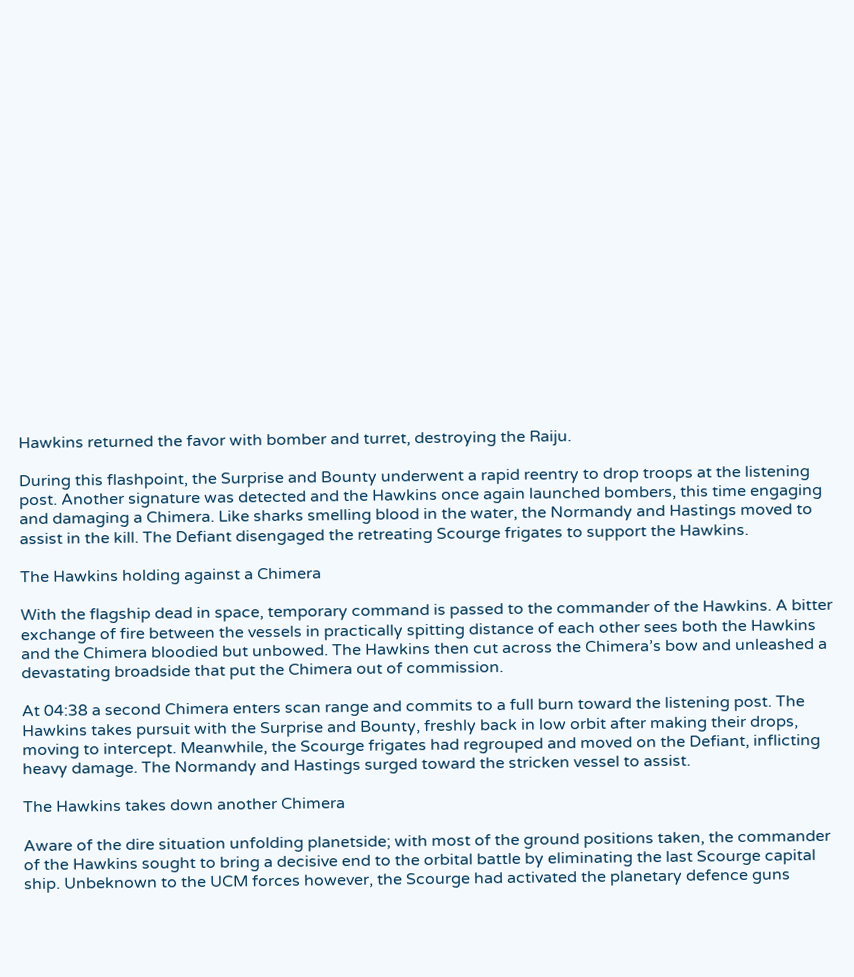Hawkins returned the favor with bomber and turret, destroying the Raiju.

During this flashpoint, the Surprise and Bounty underwent a rapid reentry to drop troops at the listening post. Another signature was detected and the Hawkins once again launched bombers, this time engaging and damaging a Chimera. Like sharks smelling blood in the water, the Normandy and Hastings moved to assist in the kill. The Defiant disengaged the retreating Scourge frigates to support the Hawkins.

The Hawkins holding against a Chimera

With the flagship dead in space, temporary command is passed to the commander of the Hawkins. A bitter exchange of fire between the vessels in practically spitting distance of each other sees both the Hawkins and the Chimera bloodied but unbowed. The Hawkins then cut across the Chimera’s bow and unleashed a devastating broadside that put the Chimera out of commission.

At 04:38 a second Chimera enters scan range and commits to a full burn toward the listening post. The Hawkins takes pursuit with the Surprise and Bounty, freshly back in low orbit after making their drops, moving to intercept. Meanwhile, the Scourge frigates had regrouped and moved on the Defiant, inflicting heavy damage. The Normandy and Hastings surged toward the stricken vessel to assist.

The Hawkins takes down another Chimera

Aware of the dire situation unfolding planetside; with most of the ground positions taken, the commander of the Hawkins sought to bring a decisive end to the orbital battle by eliminating the last Scourge capital ship. Unbeknown to the UCM forces however, the Scourge had activated the planetary defence guns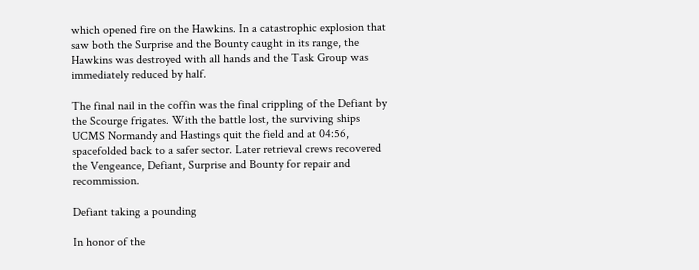which opened fire on the Hawkins. In a catastrophic explosion that saw both the Surprise and the Bounty caught in its range, the Hawkins was destroyed with all hands and the Task Group was immediately reduced by half.

The final nail in the coffin was the final crippling of the Defiant by the Scourge frigates. With the battle lost, the surviving ships UCMS Normandy and Hastings quit the field and at 04:56, spacefolded back to a safer sector. Later retrieval crews recovered the Vengeance, Defiant, Surprise and Bounty for repair and recommission.

Defiant taking a pounding

In honor of the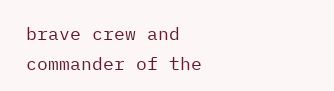brave crew and commander of the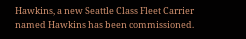Hawkins, a new Seattle Class Fleet Carrier named Hawkins has been commissioned.